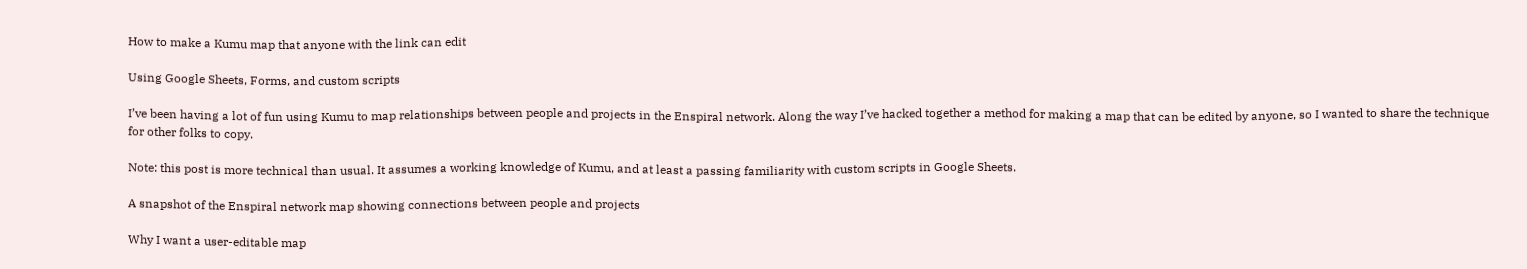How to make a Kumu map that anyone with the link can edit

Using Google Sheets, Forms, and custom scripts

I’ve been having a lot of fun using Kumu to map relationships between people and projects in the Enspiral network. Along the way I’ve hacked together a method for making a map that can be edited by anyone, so I wanted to share the technique for other folks to copy.

Note: this post is more technical than usual. It assumes a working knowledge of Kumu, and at least a passing familiarity with custom scripts in Google Sheets.

A snapshot of the Enspiral network map showing connections between people and projects

Why I want a user-editable map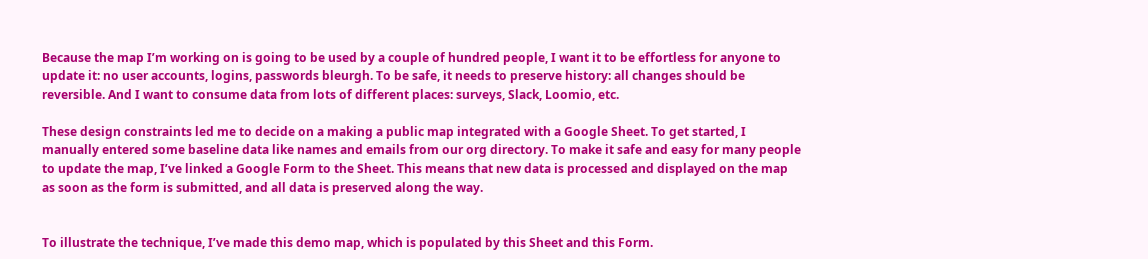Because the map I’m working on is going to be used by a couple of hundred people, I want it to be effortless for anyone to update it: no user accounts, logins, passwords bleurgh. To be safe, it needs to preserve history: all changes should be reversible. And I want to consume data from lots of different places: surveys, Slack, Loomio, etc.

These design constraints led me to decide on a making a public map integrated with a Google Sheet. To get started, I manually entered some baseline data like names and emails from our org directory. To make it safe and easy for many people to update the map, I’ve linked a Google Form to the Sheet. This means that new data is processed and displayed on the map as soon as the form is submitted, and all data is preserved along the way.


To illustrate the technique, I’ve made this demo map, which is populated by this Sheet and this Form.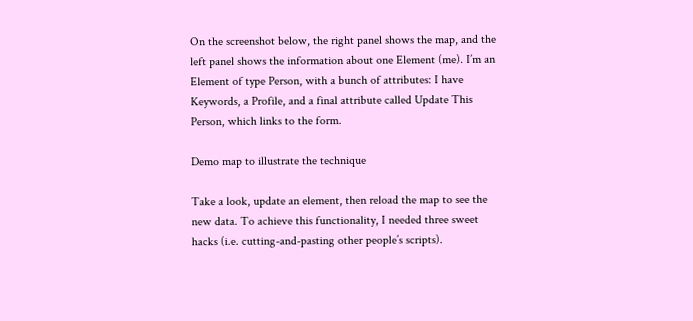On the screenshot below, the right panel shows the map, and the left panel shows the information about one Element (me). I’m an Element of type Person, with a bunch of attributes: I have Keywords, a Profile, and a final attribute called Update This Person, which links to the form.

Demo map to illustrate the technique

Take a look, update an element, then reload the map to see the new data. To achieve this functionality, I needed three sweet hacks (i.e. cutting-and-pasting other people’s scripts).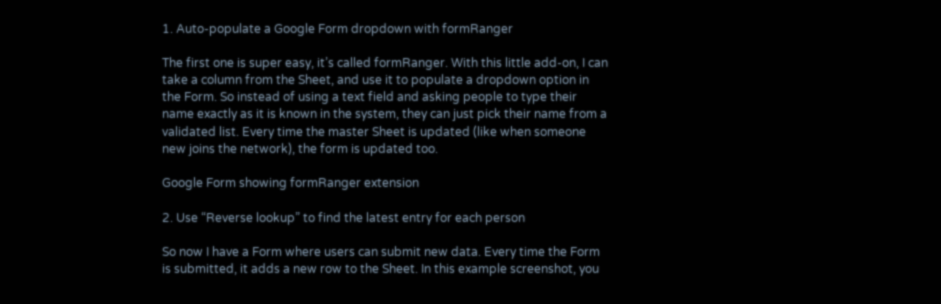1. Auto-populate a Google Form dropdown with formRanger

The first one is super easy, it’s called formRanger. With this little add-on, I can take a column from the Sheet, and use it to populate a dropdown option in the Form. So instead of using a text field and asking people to type their name exactly as it is known in the system, they can just pick their name from a validated list. Every time the master Sheet is updated (like when someone new joins the network), the form is updated too.

Google Form showing formRanger extension

2. Use “Reverse lookup” to find the latest entry for each person

So now I have a Form where users can submit new data. Every time the Form is submitted, it adds a new row to the Sheet. In this example screenshot, you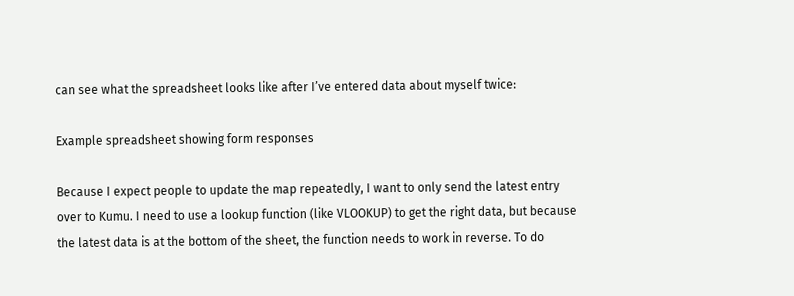can see what the spreadsheet looks like after I’ve entered data about myself twice:

Example spreadsheet showing form responses

Because I expect people to update the map repeatedly, I want to only send the latest entry over to Kumu. I need to use a lookup function (like VLOOKUP) to get the right data, but because the latest data is at the bottom of the sheet, the function needs to work in reverse. To do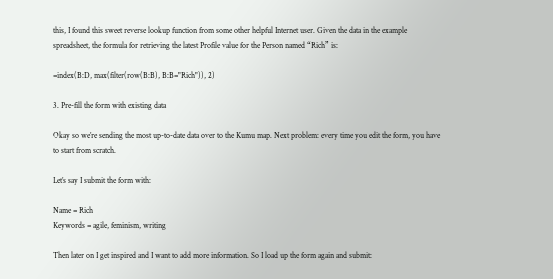this, I found this sweet reverse lookup function from some other helpful Internet user. Given the data in the example spreadsheet, the formula for retrieving the latest Profile value for the Person named “Rich” is:

=index(B:D, max(filter(row(B:B), B:B="Rich")), 2)

3. Pre-fill the form with existing data

Okay so we’re sending the most up-to-date data over to the Kumu map. Next problem: every time you edit the form, you have to start from scratch.

Let’s say I submit the form with:

Name = Rich
Keywords = agile, feminism, writing

Then later on I get inspired and I want to add more information. So I load up the form again and submit: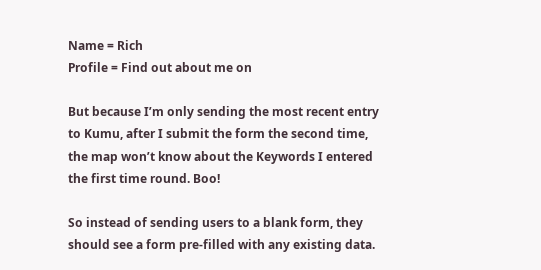Name = Rich
Profile = Find out about me on

But because I’m only sending the most recent entry to Kumu, after I submit the form the second time, the map won’t know about the Keywords I entered the first time round. Boo!

So instead of sending users to a blank form, they should see a form pre-filled with any existing data.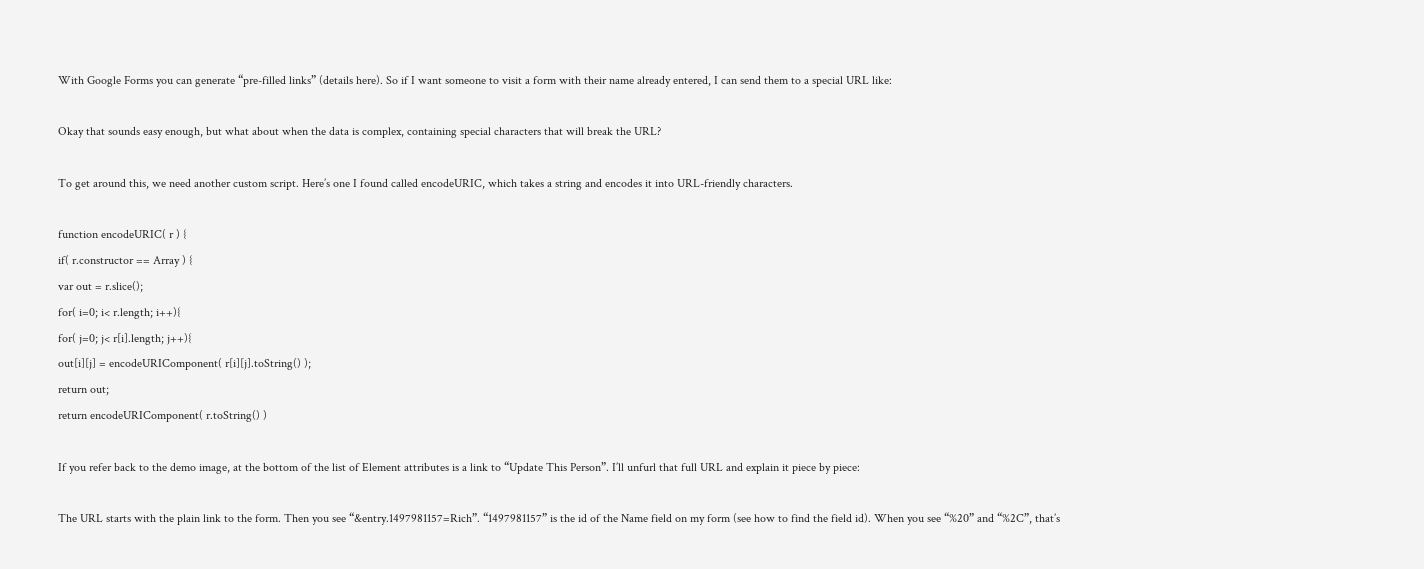With Google Forms you can generate “pre-filled links” (details here). So if I want someone to visit a form with their name already entered, I can send them to a special URL like:

Okay that sounds easy enough, but what about when the data is complex, containing special characters that will break the URL?

To get around this, we need another custom script. Here’s one I found called encodeURIC, which takes a string and encodes it into URL-friendly characters.

function encodeURIC( r ) {
if( r.constructor == Array ) {
var out = r.slice();
for( i=0; i< r.length; i++){
for( j=0; j< r[i].length; j++){
out[i][j] = encodeURIComponent( r[i][j].toString() );
return out;
return encodeURIComponent( r.toString() )

If you refer back to the demo image, at the bottom of the list of Element attributes is a link to “Update This Person”. I’ll unfurl that full URL and explain it piece by piece:

The URL starts with the plain link to the form. Then you see “&entry.1497981157=Rich”. “1497981157” is the id of the Name field on my form (see how to find the field id). When you see “%20” and “%2C”, that’s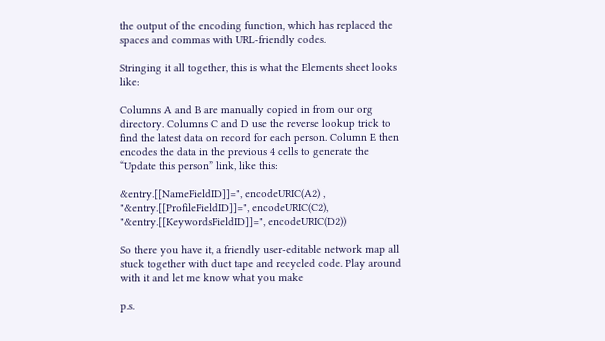the output of the encoding function, which has replaced the spaces and commas with URL-friendly codes.

Stringing it all together, this is what the Elements sheet looks like:

Columns A and B are manually copied in from our org directory. Columns C and D use the reverse lookup trick to find the latest data on record for each person. Column E then encodes the data in the previous 4 cells to generate the “Update this person” link, like this:

&entry.[[NameFieldID]]=", encodeURIC(A2) ,
"&entry.[[ProfileFieldID]]=", encodeURIC(C2),
"&entry.[[KeywordsFieldID]]=", encodeURIC(D2))

So there you have it, a friendly user-editable network map all stuck together with duct tape and recycled code. Play around with it and let me know what you make

p.s.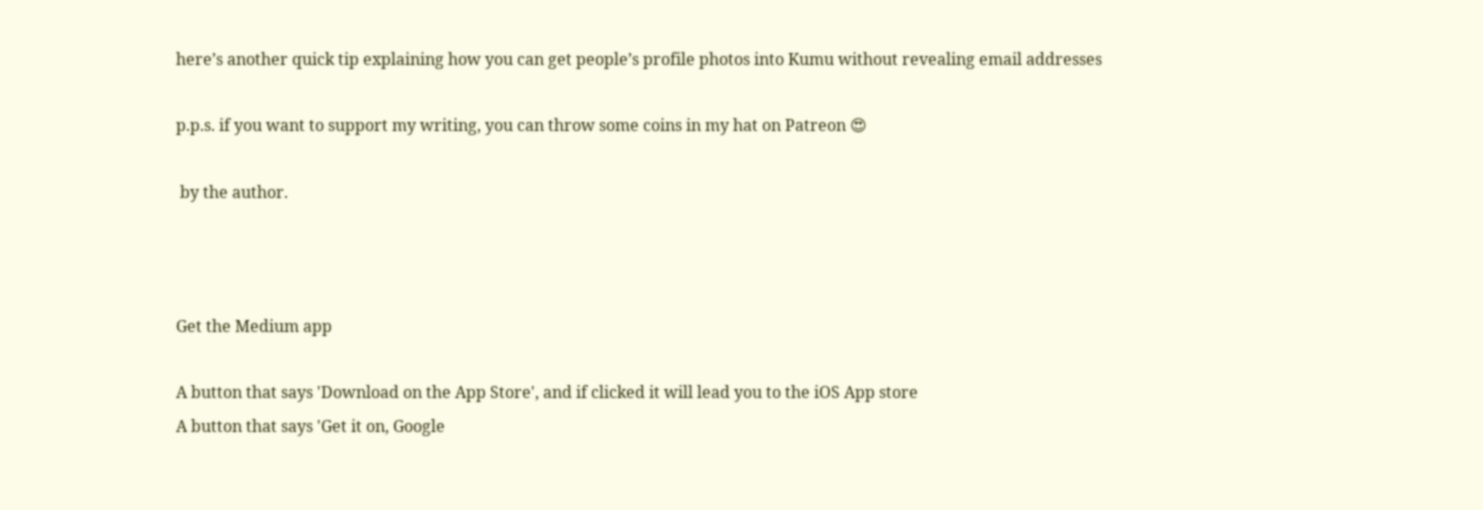here’s another quick tip explaining how you can get people’s profile photos into Kumu without revealing email addresses

p.p.s. if you want to support my writing, you can throw some coins in my hat on Patreon 😍

 by the author.



Get the Medium app

A button that says 'Download on the App Store', and if clicked it will lead you to the iOS App store
A button that says 'Get it on, Google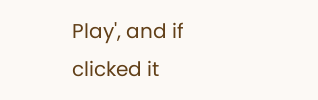Play', and if clicked it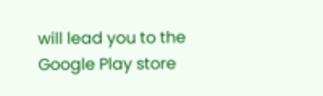will lead you to the Google Play store